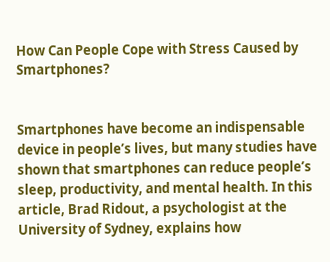How Can People Cope with Stress Caused by Smartphones?


Smartphones have become an indispensable device in people’s lives, but many studies have shown that smartphones can reduce people’s sleep, productivity, and mental health. In this article, Brad Ridout, a psychologist at the University of Sydney, explains how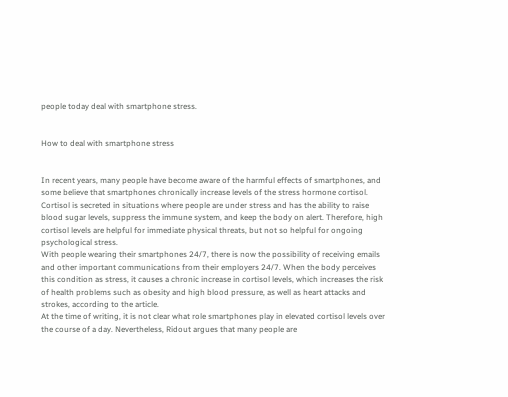people today deal with smartphone stress.


How to deal with smartphone stress


In recent years, many people have become aware of the harmful effects of smartphones, and some believe that smartphones chronically increase levels of the stress hormone cortisol. Cortisol is secreted in situations where people are under stress and has the ability to raise blood sugar levels, suppress the immune system, and keep the body on alert. Therefore, high cortisol levels are helpful for immediate physical threats, but not so helpful for ongoing psychological stress.
With people wearing their smartphones 24/7, there is now the possibility of receiving emails and other important communications from their employers 24/7. When the body perceives this condition as stress, it causes a chronic increase in cortisol levels, which increases the risk of health problems such as obesity and high blood pressure, as well as heart attacks and strokes, according to the article.
At the time of writing, it is not clear what role smartphones play in elevated cortisol levels over the course of a day. Nevertheless, Ridout argues that many people are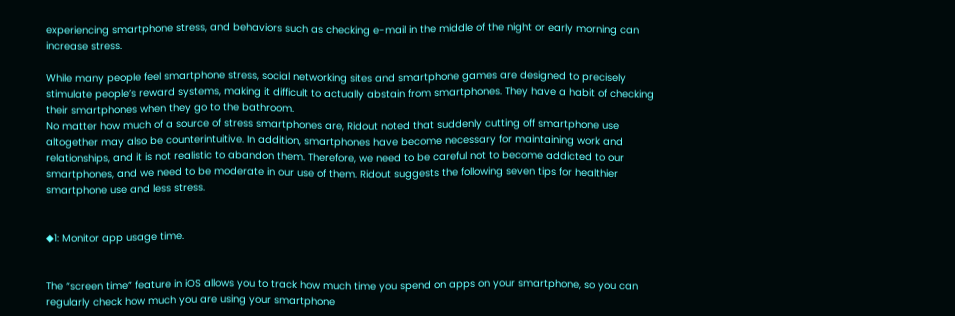experiencing smartphone stress, and behaviors such as checking e-mail in the middle of the night or early morning can increase stress.

While many people feel smartphone stress, social networking sites and smartphone games are designed to precisely stimulate people’s reward systems, making it difficult to actually abstain from smartphones. They have a habit of checking their smartphones when they go to the bathroom.
No matter how much of a source of stress smartphones are, Ridout noted that suddenly cutting off smartphone use altogether may also be counterintuitive. In addition, smartphones have become necessary for maintaining work and relationships, and it is not realistic to abandon them. Therefore, we need to be careful not to become addicted to our smartphones, and we need to be moderate in our use of them. Ridout suggests the following seven tips for healthier smartphone use and less stress.


◆1: Monitor app usage time.


The “screen time” feature in iOS allows you to track how much time you spend on apps on your smartphone, so you can regularly check how much you are using your smartphone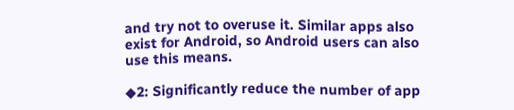and try not to overuse it. Similar apps also exist for Android, so Android users can also use this means.

◆2: Significantly reduce the number of app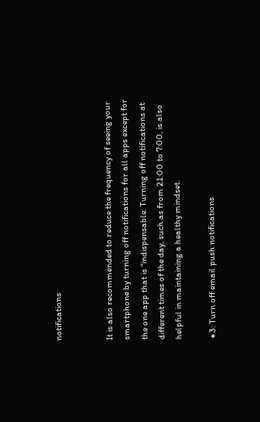notifications


It is also recommended to reduce the frequency of seeing your smartphone by turning off notifications for all apps except for the one app that is “indispensable. Turning off notifications at different times of the day, such as from 21:00 to 7:00, is also helpful in maintaining a healthy mindset.

◆3: Turn off email push notifications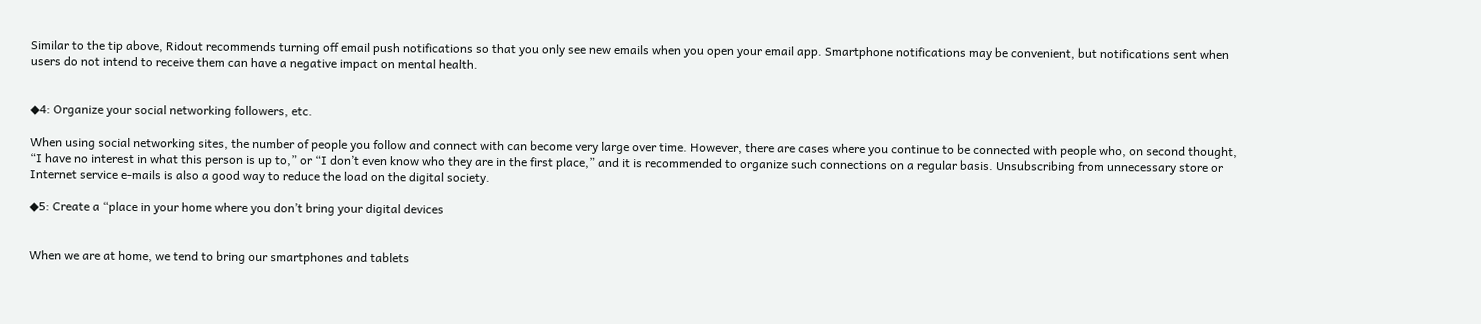Similar to the tip above, Ridout recommends turning off email push notifications so that you only see new emails when you open your email app. Smartphone notifications may be convenient, but notifications sent when users do not intend to receive them can have a negative impact on mental health.


◆4: Organize your social networking followers, etc.

When using social networking sites, the number of people you follow and connect with can become very large over time. However, there are cases where you continue to be connected with people who, on second thought, “I have no interest in what this person is up to,” or “I don’t even know who they are in the first place,” and it is recommended to organize such connections on a regular basis. Unsubscribing from unnecessary store or Internet service e-mails is also a good way to reduce the load on the digital society.

◆5: Create a “place in your home where you don’t bring your digital devices


When we are at home, we tend to bring our smartphones and tablets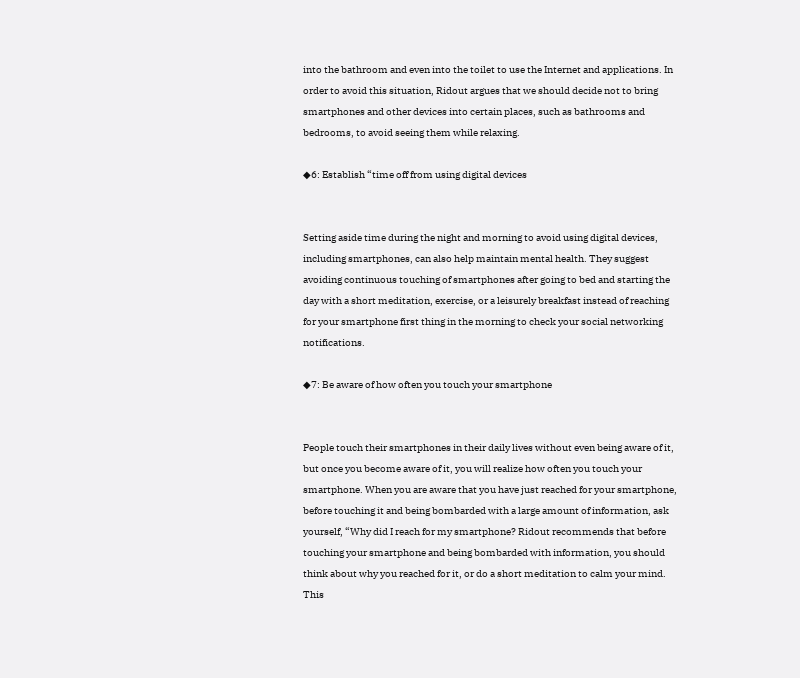into the bathroom and even into the toilet to use the Internet and applications. In order to avoid this situation, Ridout argues that we should decide not to bring smartphones and other devices into certain places, such as bathrooms and bedrooms, to avoid seeing them while relaxing.

◆6: Establish “time off from using digital devices


Setting aside time during the night and morning to avoid using digital devices, including smartphones, can also help maintain mental health. They suggest avoiding continuous touching of smartphones after going to bed and starting the day with a short meditation, exercise, or a leisurely breakfast instead of reaching for your smartphone first thing in the morning to check your social networking notifications.

◆7: Be aware of how often you touch your smartphone


People touch their smartphones in their daily lives without even being aware of it, but once you become aware of it, you will realize how often you touch your smartphone. When you are aware that you have just reached for your smartphone, before touching it and being bombarded with a large amount of information, ask yourself, “Why did I reach for my smartphone? Ridout recommends that before touching your smartphone and being bombarded with information, you should think about why you reached for it, or do a short meditation to calm your mind. This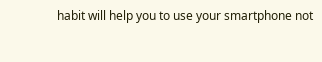habit will help you to use your smartphone not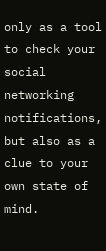only as a tool to check your social networking notifications, but also as a clue to your own state of mind.